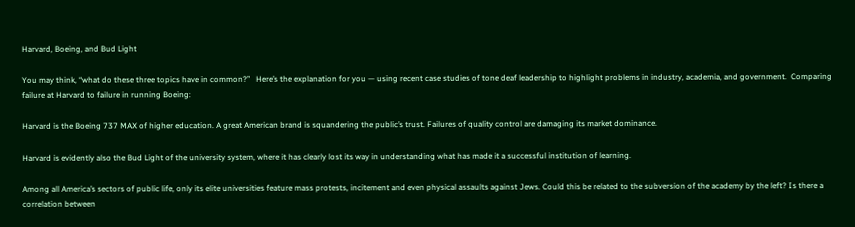Harvard, Boeing, and Bud Light

You may think, “what do these three topics have in common?”   Here’s the explanation for you — using recent case studies of tone deaf leadership to highlight problems in industry, academia, and government.  Comparing failure at Harvard to failure in running Boeing:

Harvard is the Boeing 737 MAX of higher education. A great American brand is squandering the public’s trust. Failures of quality control are damaging its market dominance.

Harvard is evidently also the Bud Light of the university system, where it has clearly lost its way in understanding what has made it a successful institution of learning.

Among all America’s sectors of public life, only its elite universities feature mass protests, incitement and even physical assaults against Jews. Could this be related to the subversion of the academy by the left? Is there a correlation between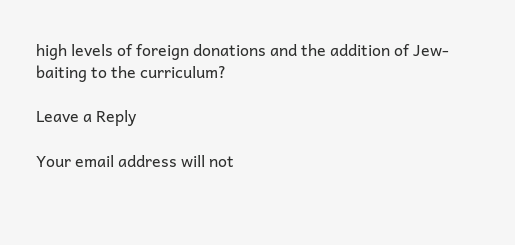high levels of foreign donations and the addition of Jew-baiting to the curriculum?

Leave a Reply

Your email address will not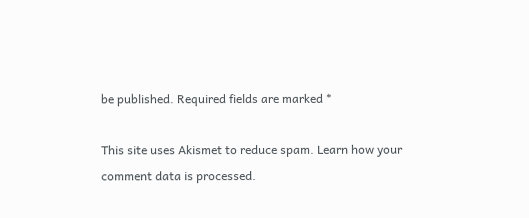be published. Required fields are marked *

This site uses Akismet to reduce spam. Learn how your comment data is processed.